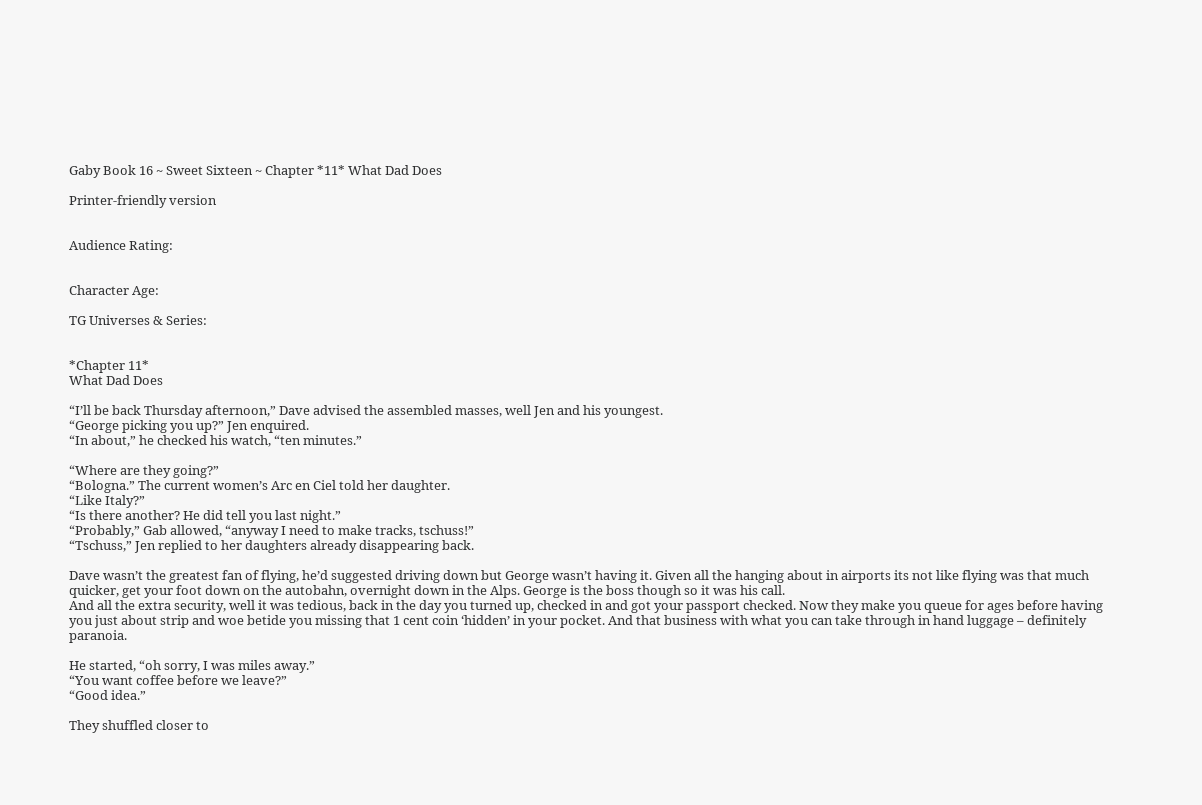Gaby Book 16 ~ Sweet Sixteen ~ Chapter *11* What Dad Does

Printer-friendly version


Audience Rating:


Character Age:

TG Universes & Series:


*Chapter 11*
What Dad Does

“I’ll be back Thursday afternoon,” Dave advised the assembled masses, well Jen and his youngest.
“George picking you up?” Jen enquired.
“In about,” he checked his watch, “ten minutes.”

“Where are they going?”
“Bologna.” The current women’s Arc en Ciel told her daughter.
“Like Italy?”
“Is there another? He did tell you last night.”
“Probably,” Gab allowed, “anyway I need to make tracks, tschuss!”
“Tschuss,” Jen replied to her daughters already disappearing back.

Dave wasn’t the greatest fan of flying, he’d suggested driving down but George wasn’t having it. Given all the hanging about in airports its not like flying was that much quicker, get your foot down on the autobahn, overnight down in the Alps. George is the boss though so it was his call.
And all the extra security, well it was tedious, back in the day you turned up, checked in and got your passport checked. Now they make you queue for ages before having you just about strip and woe betide you missing that 1 cent coin ‘hidden’ in your pocket. And that business with what you can take through in hand luggage – definitely paranoia.

He started, “oh sorry, I was miles away.”
“You want coffee before we leave?”
“Good idea.”

They shuffled closer to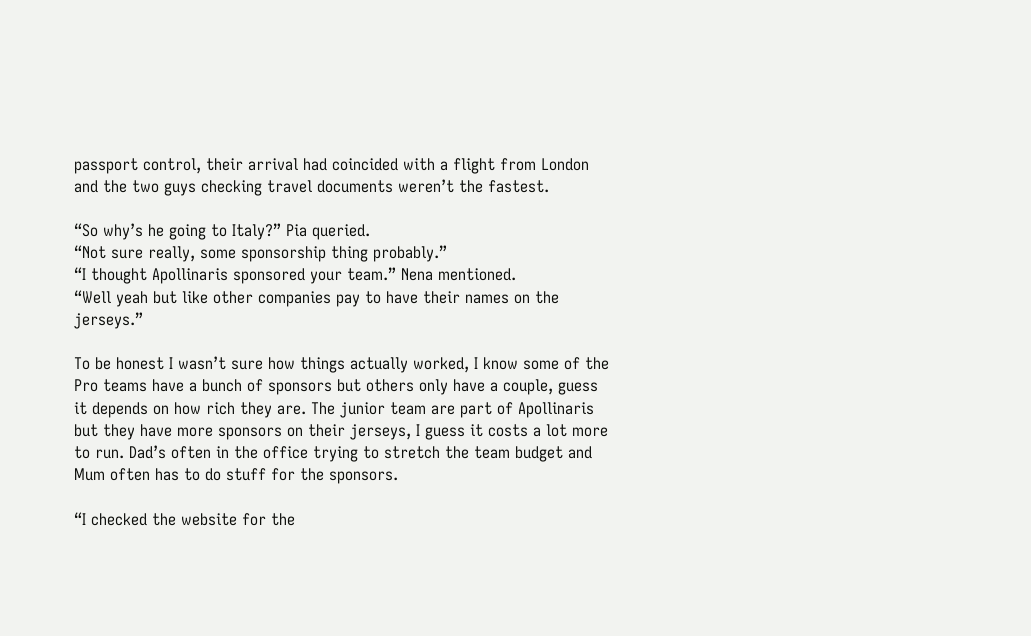passport control, their arrival had coincided with a flight from London and the two guys checking travel documents weren’t the fastest.

“So why’s he going to Italy?” Pia queried.
“Not sure really, some sponsorship thing probably.”
“I thought Apollinaris sponsored your team.” Nena mentioned.
“Well yeah but like other companies pay to have their names on the jerseys.”

To be honest I wasn’t sure how things actually worked, I know some of the Pro teams have a bunch of sponsors but others only have a couple, guess it depends on how rich they are. The junior team are part of Apollinaris but they have more sponsors on their jerseys, I guess it costs a lot more to run. Dad’s often in the office trying to stretch the team budget and Mum often has to do stuff for the sponsors.

“I checked the website for the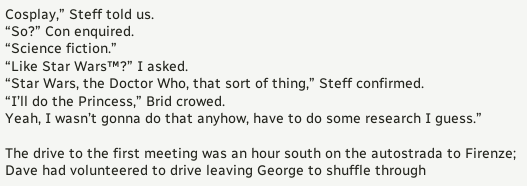Cosplay,” Steff told us.
“So?” Con enquired.
“Science fiction.”
“Like Star Wars™?” I asked.
“Star Wars, the Doctor Who, that sort of thing,” Steff confirmed.
“I’ll do the Princess,” Brid crowed.
Yeah, I wasn’t gonna do that anyhow, have to do some research I guess.”

The drive to the first meeting was an hour south on the autostrada to Firenze; Dave had volunteered to drive leaving George to shuffle through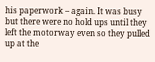his paperwork – again. It was busy but there were no hold ups until they left the motorway even so they pulled up at the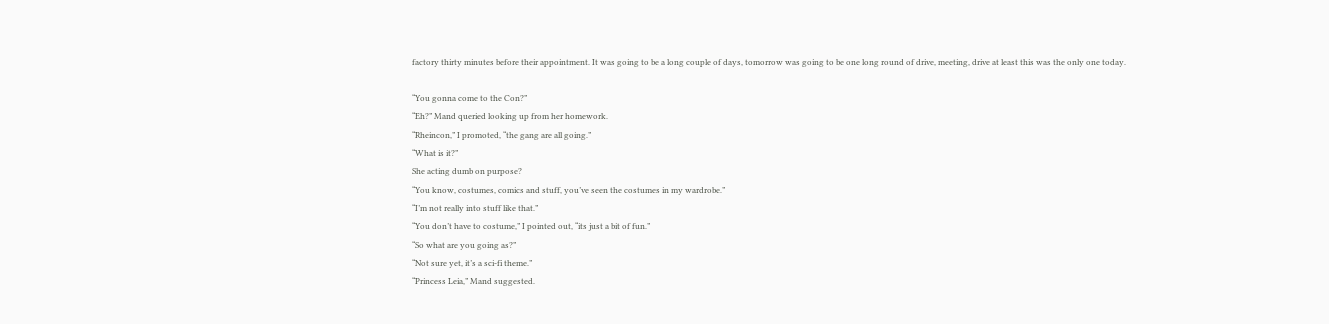factory thirty minutes before their appointment. It was going to be a long couple of days, tomorrow was going to be one long round of drive, meeting, drive at least this was the only one today.

“You gonna come to the Con?”
“Eh?” Mand queried looking up from her homework.
“Rheincon,” I promoted, “the gang are all going.”
“What is it?”
She acting dumb on purpose?
“You know, costumes, comics and stuff, you’ve seen the costumes in my wardrobe.”
“I’m not really into stuff like that.”
“You don’t have to costume,” I pointed out, “its just a bit of fun.”
“So what are you going as?”
“Not sure yet, it’s a sci-fi theme.”
“Princess Leia,” Mand suggested.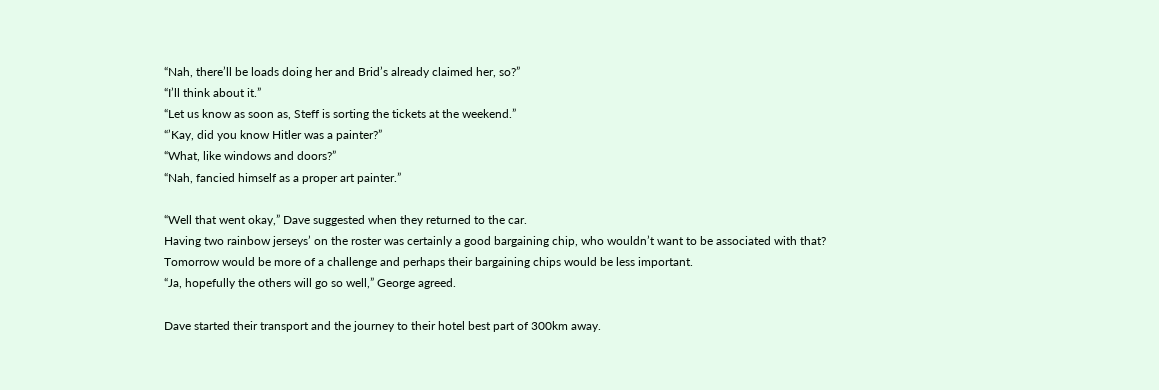“Nah, there’ll be loads doing her and Brid’s already claimed her, so?”
“I’ll think about it.”
“Let us know as soon as, Steff is sorting the tickets at the weekend.”
“’Kay, did you know Hitler was a painter?”
“What, like windows and doors?”
“Nah, fancied himself as a proper art painter.”

“Well that went okay,” Dave suggested when they returned to the car.
Having two rainbow jerseys’ on the roster was certainly a good bargaining chip, who wouldn’t want to be associated with that? Tomorrow would be more of a challenge and perhaps their bargaining chips would be less important.
“Ja, hopefully the others will go so well,” George agreed.

Dave started their transport and the journey to their hotel best part of 300km away.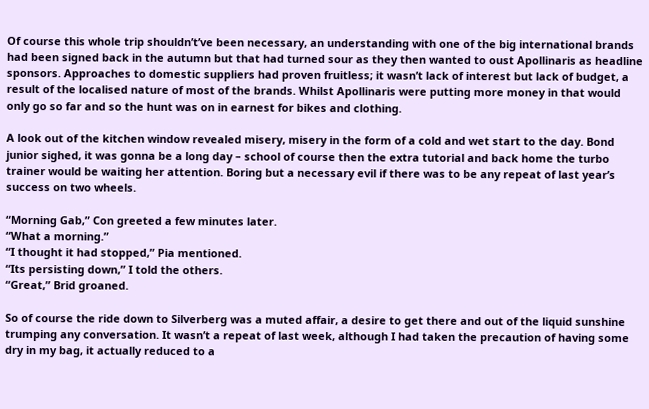Of course this whole trip shouldn’t’ve been necessary, an understanding with one of the big international brands had been signed back in the autumn but that had turned sour as they then wanted to oust Apollinaris as headline sponsors. Approaches to domestic suppliers had proven fruitless; it wasn’t lack of interest but lack of budget, a result of the localised nature of most of the brands. Whilst Apollinaris were putting more money in that would only go so far and so the hunt was on in earnest for bikes and clothing.

A look out of the kitchen window revealed misery, misery in the form of a cold and wet start to the day. Bond junior sighed, it was gonna be a long day – school of course then the extra tutorial and back home the turbo trainer would be waiting her attention. Boring but a necessary evil if there was to be any repeat of last year’s success on two wheels.

“Morning Gab,” Con greeted a few minutes later.
“What a morning.”
“I thought it had stopped,” Pia mentioned.
“Its persisting down,” I told the others.
“Great,” Brid groaned.

So of course the ride down to Silverberg was a muted affair, a desire to get there and out of the liquid sunshine trumping any conversation. It wasn’t a repeat of last week, although I had taken the precaution of having some dry in my bag, it actually reduced to a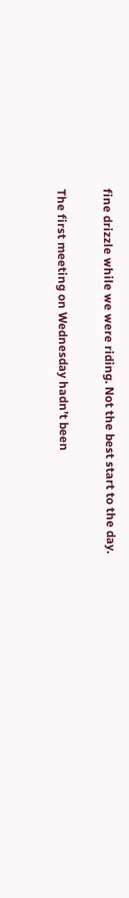fine drizzle while we were riding. Not the best start to the day.

The first meeting on Wednesday hadn’t been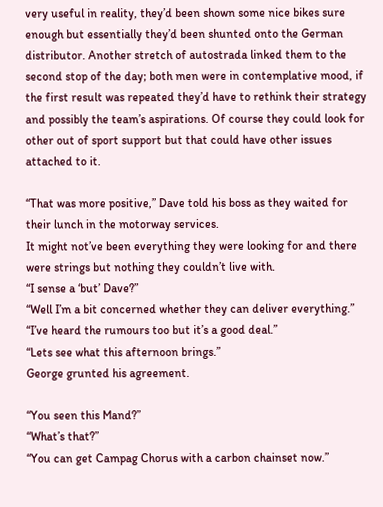very useful in reality, they’d been shown some nice bikes sure enough but essentially they’d been shunted onto the German distributor. Another stretch of autostrada linked them to the second stop of the day; both men were in contemplative mood, if the first result was repeated they’d have to rethink their strategy and possibly the team’s aspirations. Of course they could look for other out of sport support but that could have other issues attached to it.

“That was more positive,” Dave told his boss as they waited for their lunch in the motorway services.
It might not’ve been everything they were looking for and there were strings but nothing they couldn’t live with.
“I sense a ‘but’ Dave?”
“Well I’m a bit concerned whether they can deliver everything.”
“I’ve heard the rumours too but it’s a good deal.”
“Lets see what this afternoon brings.”
George grunted his agreement.

“You seen this Mand?”
“What’s that?”
“You can get Campag Chorus with a carbon chainset now.”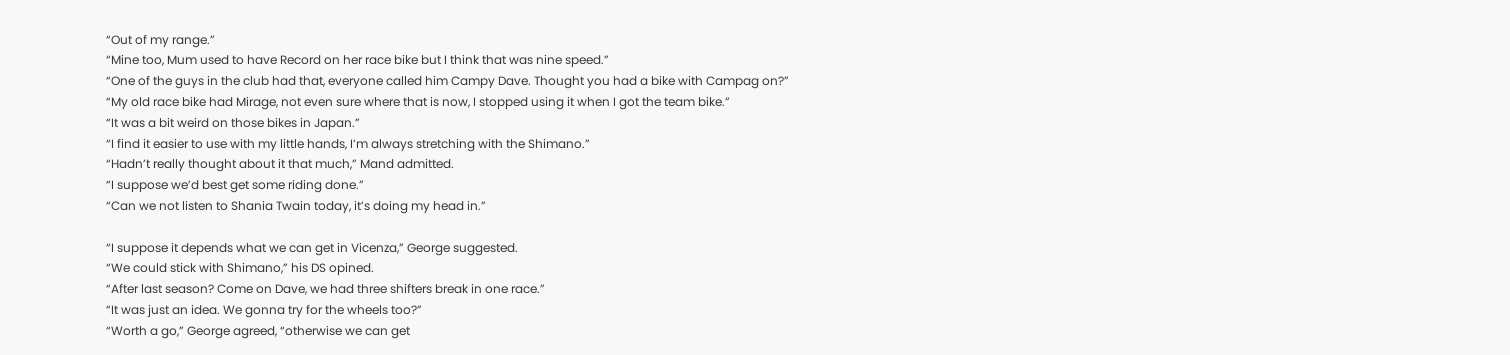“Out of my range.”
“Mine too, Mum used to have Record on her race bike but I think that was nine speed.”
“One of the guys in the club had that, everyone called him Campy Dave. Thought you had a bike with Campag on?”
“My old race bike had Mirage, not even sure where that is now, I stopped using it when I got the team bike.”
“It was a bit weird on those bikes in Japan.”
“I find it easier to use with my little hands, I’m always stretching with the Shimano.”
“Hadn’t really thought about it that much,” Mand admitted.
“I suppose we’d best get some riding done.”
“Can we not listen to Shania Twain today, it’s doing my head in.”

“I suppose it depends what we can get in Vicenza,” George suggested.
“We could stick with Shimano,” his DS opined.
“After last season? Come on Dave, we had three shifters break in one race.”
“It was just an idea. We gonna try for the wheels too?”
“Worth a go,” George agreed, “otherwise we can get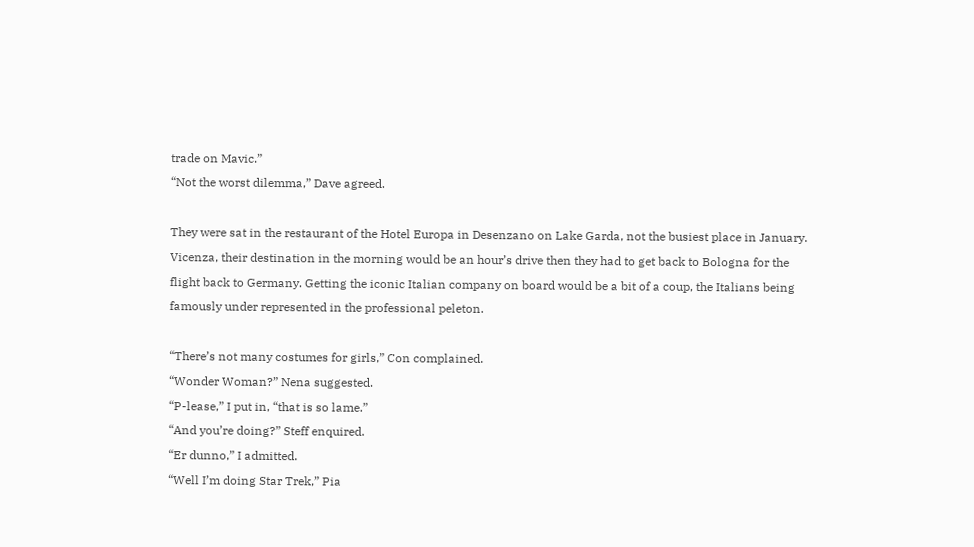trade on Mavic.”
“Not the worst dilemma,” Dave agreed.

They were sat in the restaurant of the Hotel Europa in Desenzano on Lake Garda, not the busiest place in January. Vicenza, their destination in the morning would be an hour’s drive then they had to get back to Bologna for the flight back to Germany. Getting the iconic Italian company on board would be a bit of a coup, the Italians being famously under represented in the professional peleton.

“There’s not many costumes for girls,” Con complained.
“Wonder Woman?” Nena suggested.
“P-lease,” I put in, “that is so lame.”
“And you’re doing?” Steff enquired.
“Er dunno,” I admitted.
“Well I’m doing Star Trek,” Pia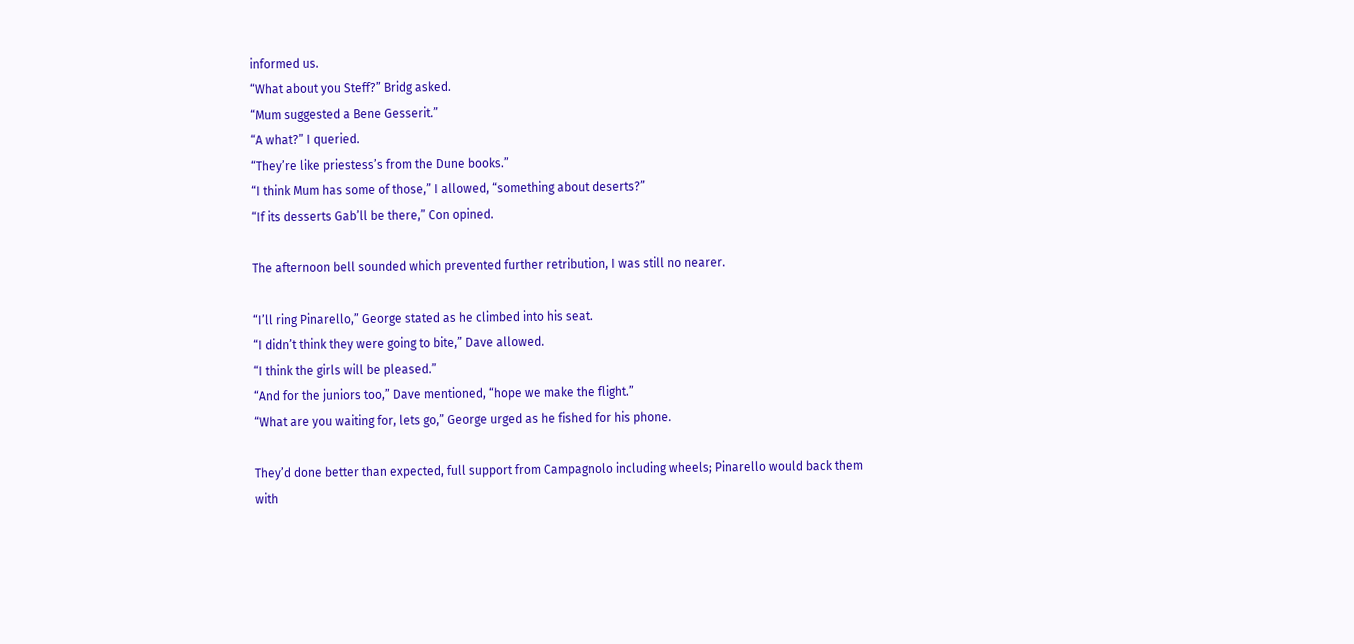informed us.
“What about you Steff?” Bridg asked.
“Mum suggested a Bene Gesserit.”
“A what?” I queried.
“They’re like priestess’s from the Dune books.”
“I think Mum has some of those,” I allowed, “something about deserts?”
“If its desserts Gab’ll be there,” Con opined.

The afternoon bell sounded which prevented further retribution, I was still no nearer.

“I’ll ring Pinarello,” George stated as he climbed into his seat.
“I didn’t think they were going to bite,” Dave allowed.
“I think the girls will be pleased.”
“And for the juniors too,” Dave mentioned, “hope we make the flight.”
“What are you waiting for, lets go,” George urged as he fished for his phone.

They’d done better than expected, full support from Campagnolo including wheels; Pinarello would back them with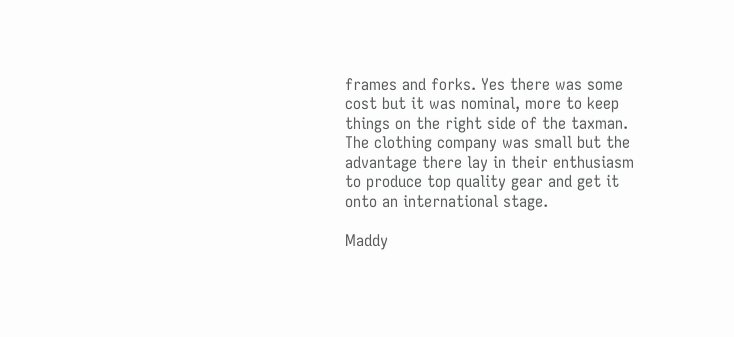frames and forks. Yes there was some cost but it was nominal, more to keep things on the right side of the taxman. The clothing company was small but the advantage there lay in their enthusiasm to produce top quality gear and get it onto an international stage.

Maddy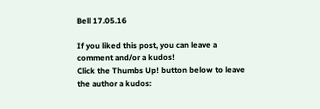Bell 17.05.16

If you liked this post, you can leave a comment and/or a kudos!
Click the Thumbs Up! button below to leave the author a kudos: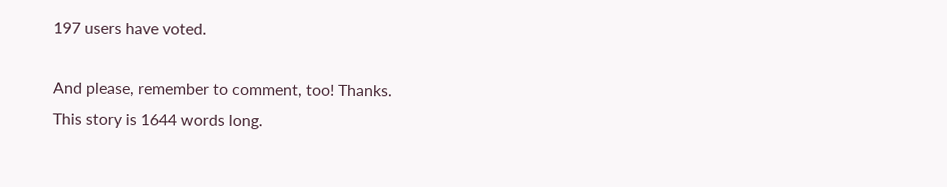197 users have voted.

And please, remember to comment, too! Thanks.
This story is 1644 words long.